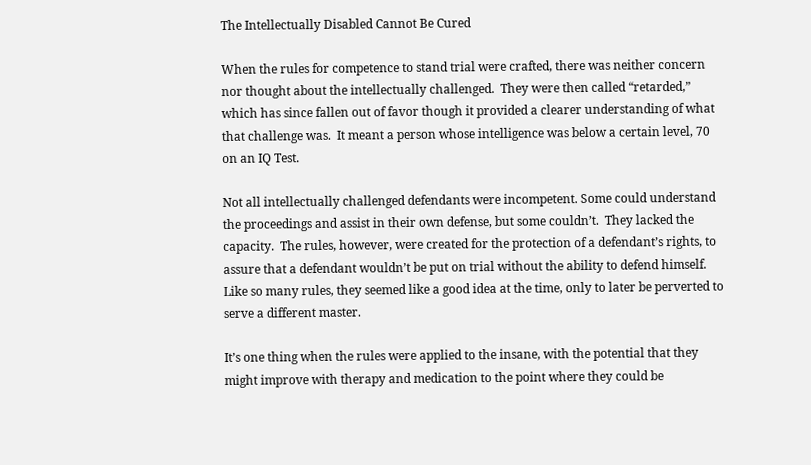The Intellectually Disabled Cannot Be Cured

When the rules for competence to stand trial were crafted, there was neither concern nor thought about the intellectually challenged.  They were then called “retarded,” which has since fallen out of favor though it provided a clearer understanding of what that challenge was.  It meant a person whose intelligence was below a certain level, 70 on an IQ Test.

Not all intellectually challenged defendants were incompetent. Some could understand the proceedings and assist in their own defense, but some couldn’t.  They lacked the capacity.  The rules, however, were created for the protection of a defendant’s rights, to assure that a defendant wouldn’t be put on trial without the ability to defend himself.  Like so many rules, they seemed like a good idea at the time, only to later be perverted to serve a different master.

It’s one thing when the rules were applied to the insane, with the potential that they might improve with therapy and medication to the point where they could be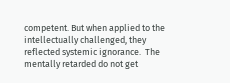competent. But when applied to the intellectually challenged, they reflected systemic ignorance.  The mentally retarded do not get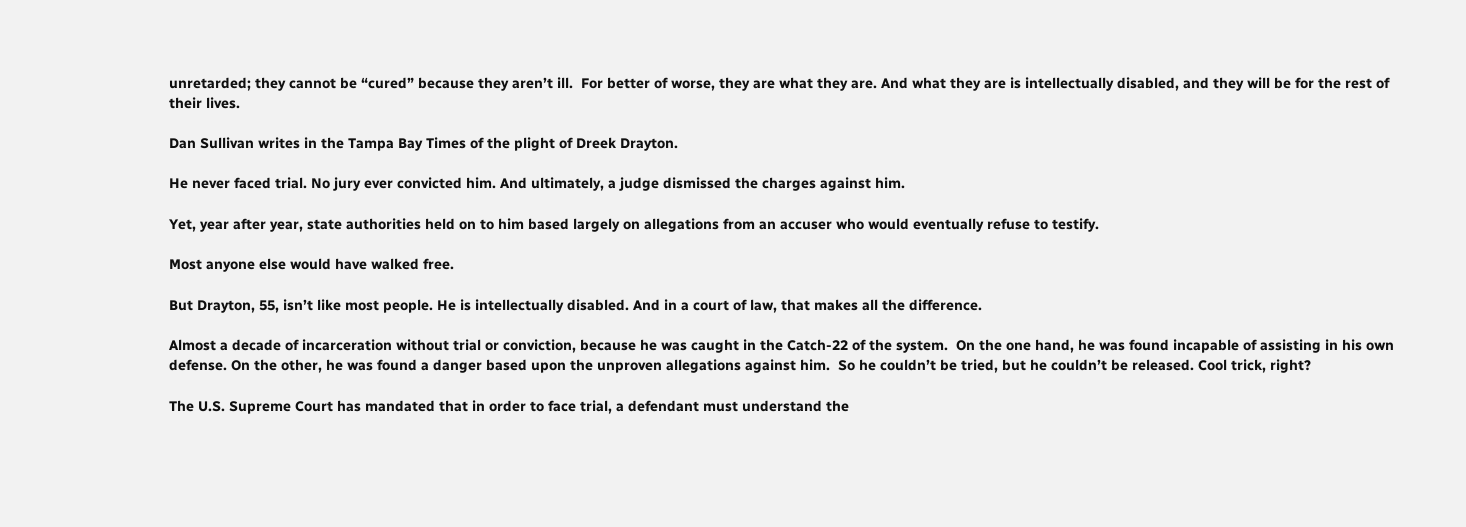unretarded; they cannot be “cured” because they aren’t ill.  For better of worse, they are what they are. And what they are is intellectually disabled, and they will be for the rest of their lives.

Dan Sullivan writes in the Tampa Bay Times of the plight of Dreek Drayton.

He never faced trial. No jury ever convicted him. And ultimately, a judge dismissed the charges against him.

Yet, year after year, state authorities held on to him based largely on allegations from an accuser who would eventually refuse to testify.

Most anyone else would have walked free.

But Drayton, 55, isn’t like most people. He is intellectually disabled. And in a court of law, that makes all the difference.

Almost a decade of incarceration without trial or conviction, because he was caught in the Catch-22 of the system.  On the one hand, he was found incapable of assisting in his own defense. On the other, he was found a danger based upon the unproven allegations against him.  So he couldn’t be tried, but he couldn’t be released. Cool trick, right?

The U.S. Supreme Court has mandated that in order to face trial, a defendant must understand the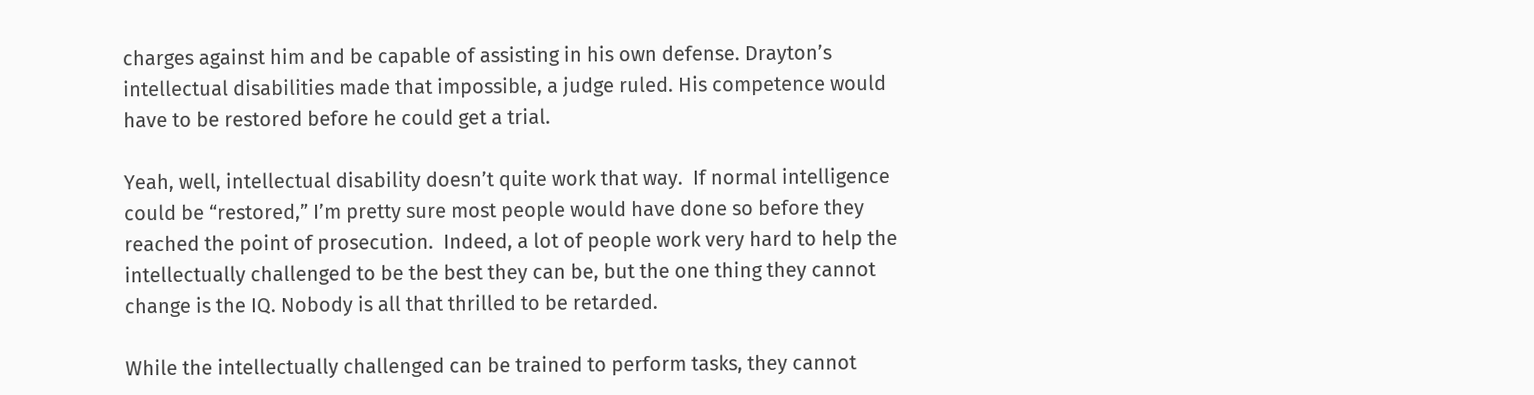charges against him and be capable of assisting in his own defense. Drayton’s intellectual disabilities made that impossible, a judge ruled. His competence would have to be restored before he could get a trial.

Yeah, well, intellectual disability doesn’t quite work that way.  If normal intelligence could be “restored,” I’m pretty sure most people would have done so before they reached the point of prosecution.  Indeed, a lot of people work very hard to help the intellectually challenged to be the best they can be, but the one thing they cannot change is the IQ. Nobody is all that thrilled to be retarded.

While the intellectually challenged can be trained to perform tasks, they cannot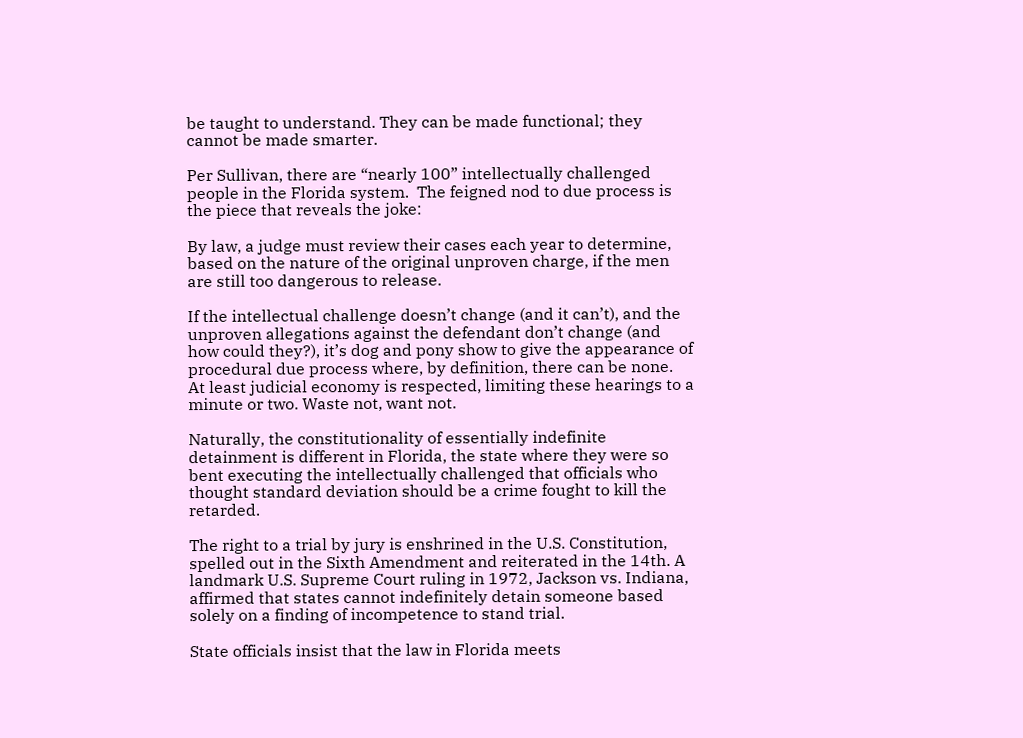be taught to understand. They can be made functional; they cannot be made smarter.

Per Sullivan, there are “nearly 100” intellectually challenged people in the Florida system.  The feigned nod to due process is the piece that reveals the joke:

By law, a judge must review their cases each year to determine, based on the nature of the original unproven charge, if the men are still too dangerous to release.

If the intellectual challenge doesn’t change (and it can’t), and the unproven allegations against the defendant don’t change (and how could they?), it’s dog and pony show to give the appearance of procedural due process where, by definition, there can be none.  At least judicial economy is respected, limiting these hearings to a minute or two. Waste not, want not.

Naturally, the constitutionality of essentially indefinite detainment is different in Florida, the state where they were so bent executing the intellectually challenged that officials who thought standard deviation should be a crime fought to kill the retarded.

The right to a trial by jury is enshrined in the U.S. Constitution, spelled out in the Sixth Amendment and reiterated in the 14th. A landmark U.S. Supreme Court ruling in 1972, Jackson vs. Indiana, affirmed that states cannot indefinitely detain someone based solely on a finding of incompetence to stand trial.

State officials insist that the law in Florida meets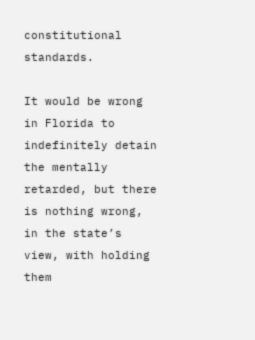constitutional standards.

It would be wrong in Florida to indefinitely detain the mentally retarded, but there is nothing wrong, in the state’s view, with holding them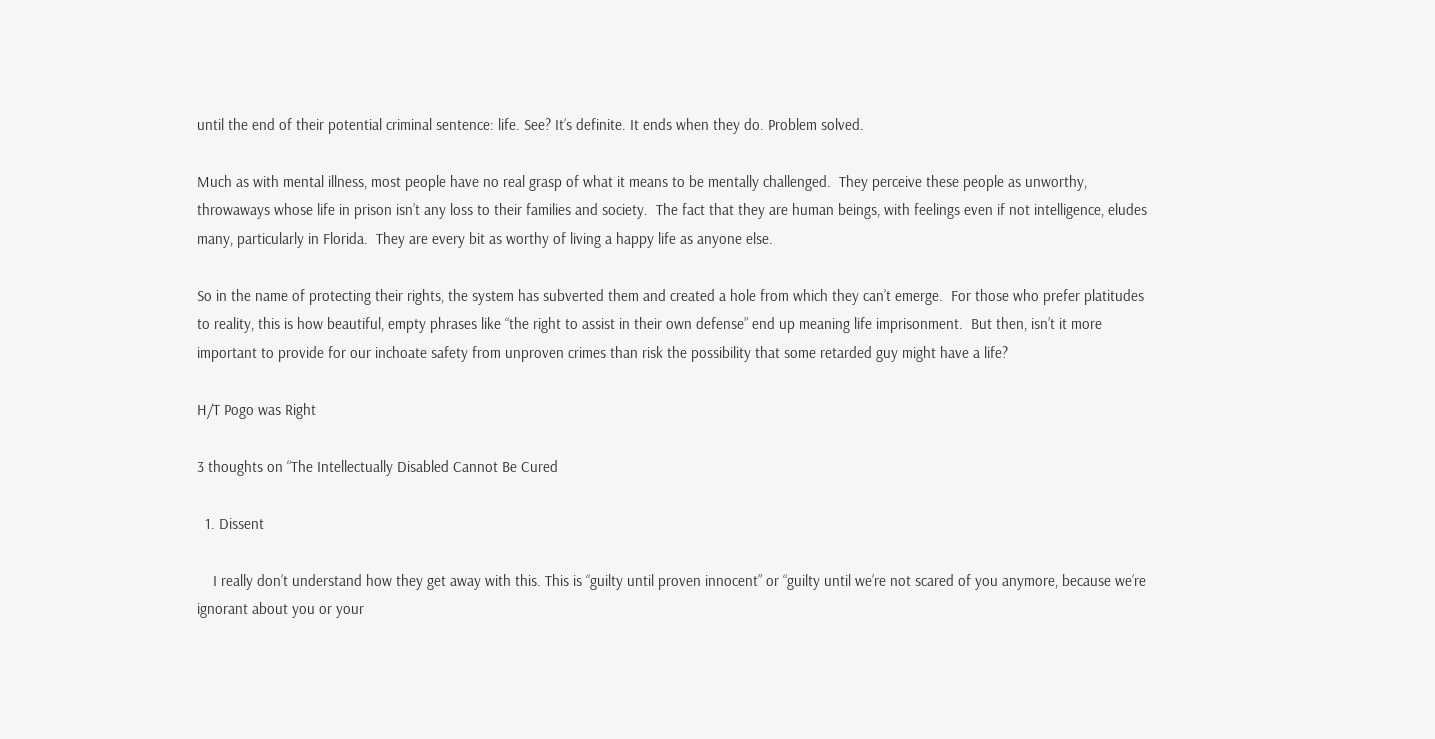until the end of their potential criminal sentence: life. See? It’s definite. It ends when they do. Problem solved.

Much as with mental illness, most people have no real grasp of what it means to be mentally challenged.  They perceive these people as unworthy, throwaways whose life in prison isn’t any loss to their families and society.  The fact that they are human beings, with feelings even if not intelligence, eludes many, particularly in Florida.  They are every bit as worthy of living a happy life as anyone else.

So in the name of protecting their rights, the system has subverted them and created a hole from which they can’t emerge.  For those who prefer platitudes to reality, this is how beautiful, empty phrases like “the right to assist in their own defense” end up meaning life imprisonment.  But then, isn’t it more important to provide for our inchoate safety from unproven crimes than risk the possibility that some retarded guy might have a life?

H/T Pogo was Right

3 thoughts on “The Intellectually Disabled Cannot Be Cured

  1. Dissent

    I really don’t understand how they get away with this. This is “guilty until proven innocent” or “guilty until we’re not scared of you anymore, because we’re ignorant about you or your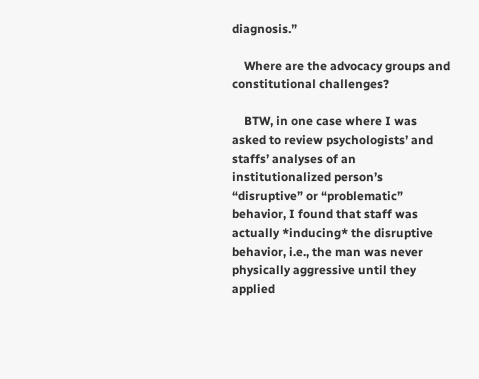diagnosis.”

    Where are the advocacy groups and constitutional challenges?

    BTW, in one case where I was asked to review psychologists’ and staffs’ analyses of an institutionalized person’s “disruptive” or “problematic” behavior, I found that staff was actually *inducing* the disruptive behavior, i.e., the man was never physically aggressive until they applied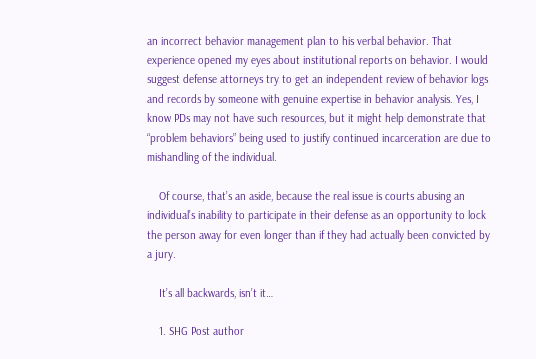an incorrect behavior management plan to his verbal behavior. That experience opened my eyes about institutional reports on behavior. I would suggest defense attorneys try to get an independent review of behavior logs and records by someone with genuine expertise in behavior analysis. Yes, I know PDs may not have such resources, but it might help demonstrate that “problem behaviors” being used to justify continued incarceration are due to mishandling of the individual.

    Of course, that’s an aside, because the real issue is courts abusing an individual’s inability to participate in their defense as an opportunity to lock the person away for even longer than if they had actually been convicted by a jury.

    It’s all backwards, isn’t it…

    1. SHG Post author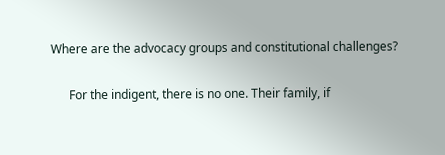Where are the advocacy groups and constitutional challenges?

      For the indigent, there is no one. Their family, if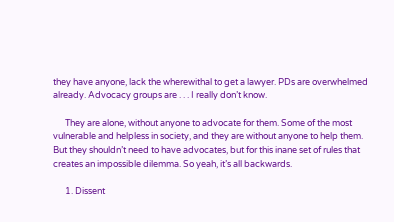they have anyone, lack the wherewithal to get a lawyer. PDs are overwhelmed already. Advocacy groups are . . . I really don’t know.

      They are alone, without anyone to advocate for them. Some of the most vulnerable and helpless in society, and they are without anyone to help them. But they shouldn’t need to have advocates, but for this inane set of rules that creates an impossible dilemma. So yeah, it’s all backwards.

      1. Dissent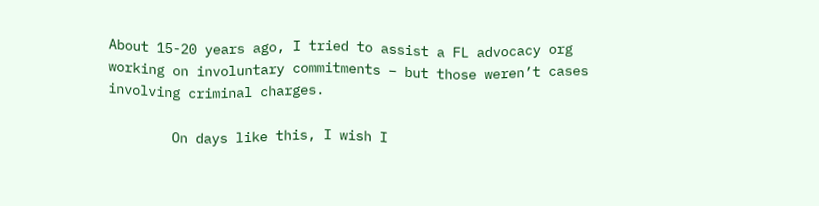About 15-20 years ago, I tried to assist a FL advocacy org working on involuntary commitments – but those weren’t cases involving criminal charges.

        On days like this, I wish I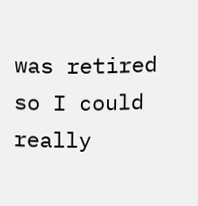was retired so I could really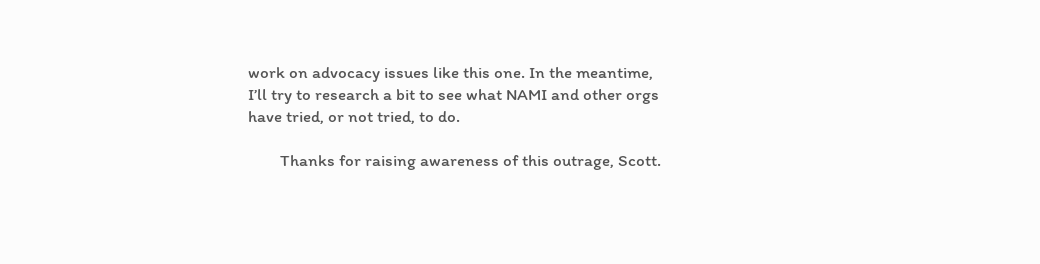work on advocacy issues like this one. In the meantime, I’ll try to research a bit to see what NAMI and other orgs have tried, or not tried, to do.

        Thanks for raising awareness of this outrage, Scott.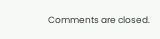Comments are closed.